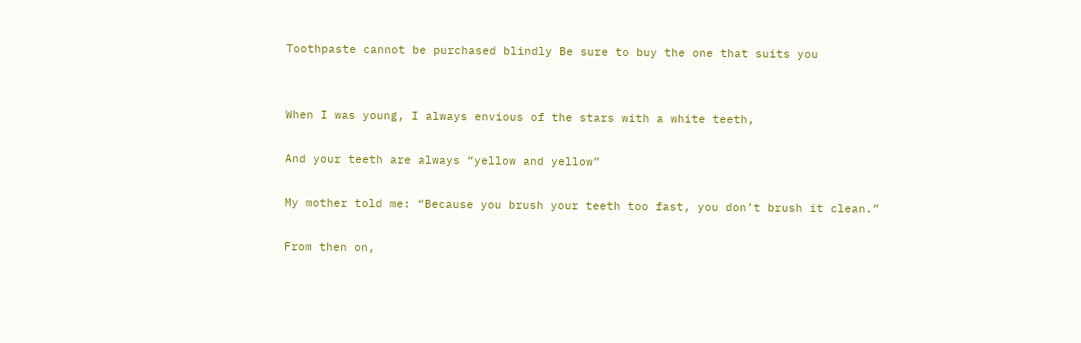Toothpaste cannot be purchased blindly Be sure to buy the one that suits you


When I was young, I always envious of the stars with a white teeth,

And your teeth are always “yellow and yellow”

My mother told me: “Because you brush your teeth too fast, you don’t brush it clean.”

From then on,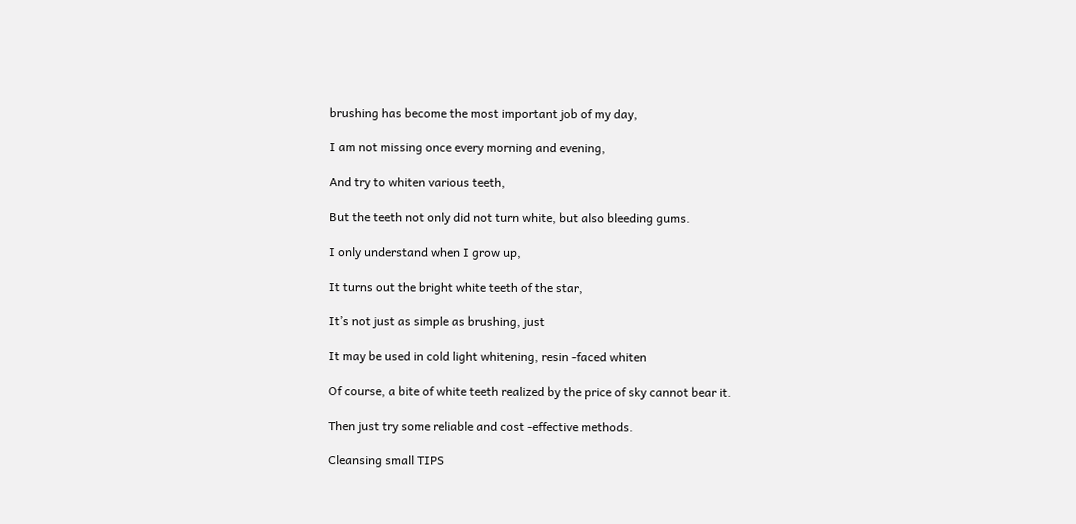brushing has become the most important job of my day,

I am not missing once every morning and evening,

And try to whiten various teeth,

But the teeth not only did not turn white, but also bleeding gums.

I only understand when I grow up,

It turns out the bright white teeth of the star,

It’s not just as simple as brushing, just

It may be used in cold light whitening, resin -faced whiten

Of course, a bite of white teeth realized by the price of sky cannot bear it.

Then just try some reliable and cost -effective methods.

Cleansing small TIPS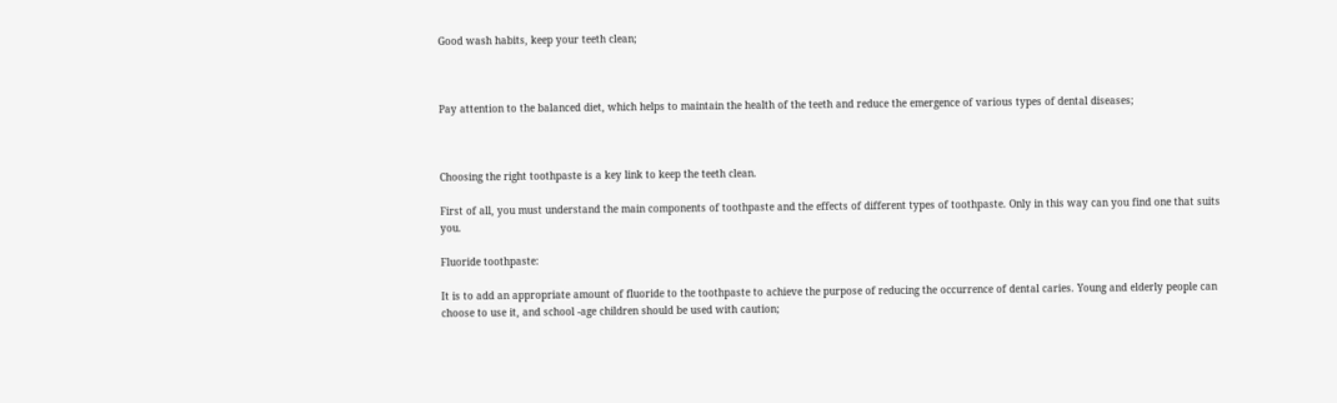Good wash habits, keep your teeth clean;



Pay attention to the balanced diet, which helps to maintain the health of the teeth and reduce the emergence of various types of dental diseases;



Choosing the right toothpaste is a key link to keep the teeth clean.

First of all, you must understand the main components of toothpaste and the effects of different types of toothpaste. Only in this way can you find one that suits you.

Fluoride toothpaste:

It is to add an appropriate amount of fluoride to the toothpaste to achieve the purpose of reducing the occurrence of dental caries. Young and elderly people can choose to use it, and school -age children should be used with caution;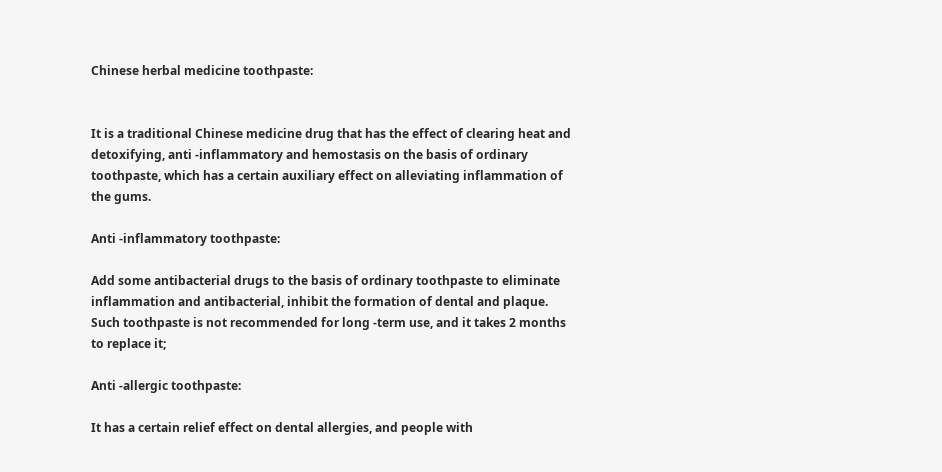Chinese herbal medicine toothpaste:


It is a traditional Chinese medicine drug that has the effect of clearing heat and detoxifying, anti -inflammatory and hemostasis on the basis of ordinary toothpaste, which has a certain auxiliary effect on alleviating inflammation of the gums.

Anti -inflammatory toothpaste:

Add some antibacterial drugs to the basis of ordinary toothpaste to eliminate inflammation and antibacterial, inhibit the formation of dental and plaque. Such toothpaste is not recommended for long -term use, and it takes 2 months to replace it;

Anti -allergic toothpaste:

It has a certain relief effect on dental allergies, and people with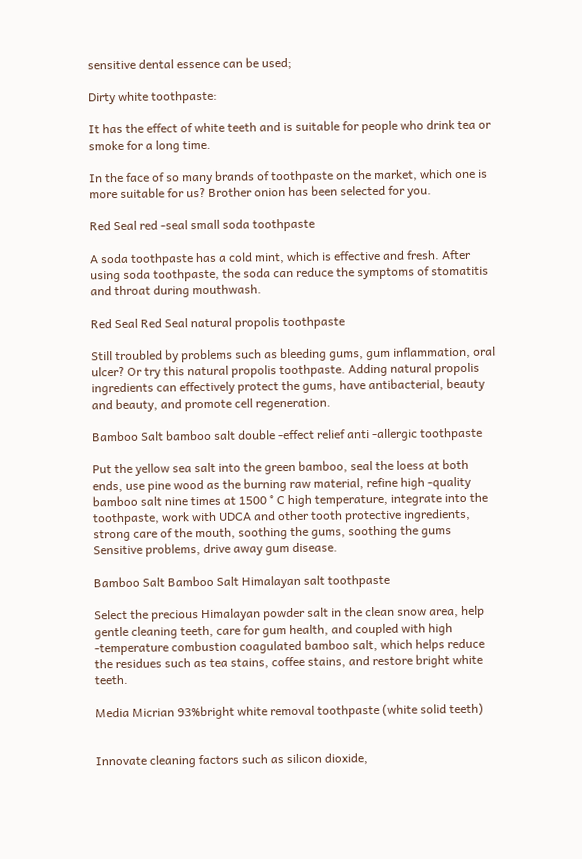sensitive dental essence can be used;

Dirty white toothpaste:

It has the effect of white teeth and is suitable for people who drink tea or smoke for a long time.

In the face of so many brands of toothpaste on the market, which one is more suitable for us? Brother onion has been selected for you.

Red Seal red -seal small soda toothpaste

A soda toothpaste has a cold mint, which is effective and fresh. After using soda toothpaste, the soda can reduce the symptoms of stomatitis and throat during mouthwash.

Red Seal Red Seal natural propolis toothpaste

Still troubled by problems such as bleeding gums, gum inflammation, oral ulcer? Or try this natural propolis toothpaste. Adding natural propolis ingredients can effectively protect the gums, have antibacterial, beauty and beauty, and promote cell regeneration.

Bamboo Salt bamboo salt double -effect relief anti -allergic toothpaste

Put the yellow sea salt into the green bamboo, seal the loess at both ends, use pine wood as the burning raw material, refine high -quality bamboo salt nine times at 1500 ° C high temperature, integrate into the toothpaste, work with UDCA and other tooth protective ingredients, strong care of the mouth, soothing the gums, soothing the gums Sensitive problems, drive away gum disease.

Bamboo Salt Bamboo Salt Himalayan salt toothpaste

Select the precious Himalayan powder salt in the clean snow area, help gentle cleaning teeth, care for gum health, and coupled with high -temperature combustion coagulated bamboo salt, which helps reduce the residues such as tea stains, coffee stains, and restore bright white teeth.

Media Micrian 93%bright white removal toothpaste (white solid teeth)


Innovate cleaning factors such as silicon dioxide,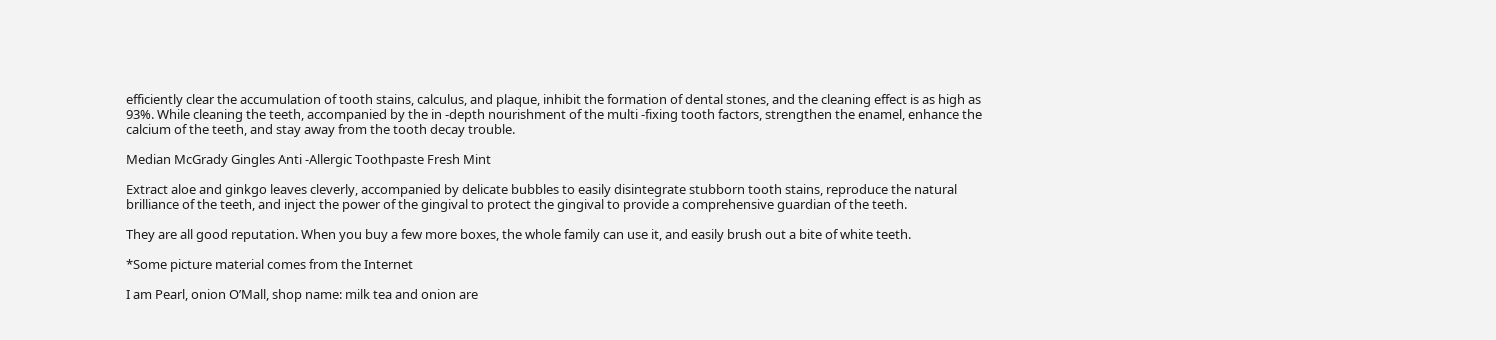efficiently clear the accumulation of tooth stains, calculus, and plaque, inhibit the formation of dental stones, and the cleaning effect is as high as 93%. While cleaning the teeth, accompanied by the in -depth nourishment of the multi -fixing tooth factors, strengthen the enamel, enhance the calcium of the teeth, and stay away from the tooth decay trouble.

Median McGrady Gingles Anti -Allergic Toothpaste Fresh Mint

Extract aloe and ginkgo leaves cleverly, accompanied by delicate bubbles to easily disintegrate stubborn tooth stains, reproduce the natural brilliance of the teeth, and inject the power of the gingival to protect the gingival to provide a comprehensive guardian of the teeth.

They are all good reputation. When you buy a few more boxes, the whole family can use it, and easily brush out a bite of white teeth.

*Some picture material comes from the Internet

I am Pearl, onion O’Mall, shop name: milk tea and onion are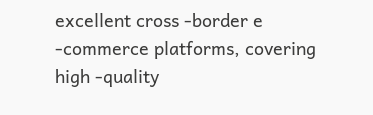excellent cross -border e -commerce platforms, covering high -quality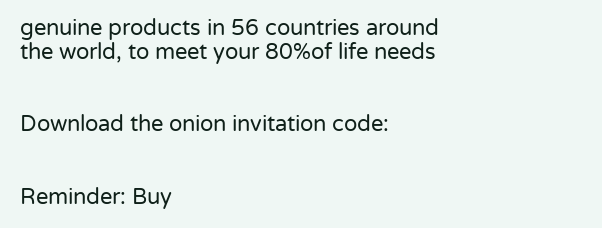genuine products in 56 countries around the world, to meet your 80%of life needs


Download the onion invitation code:


Reminder: Buy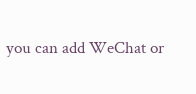you can add WeChat or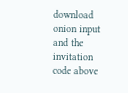download onion input and the invitation code above